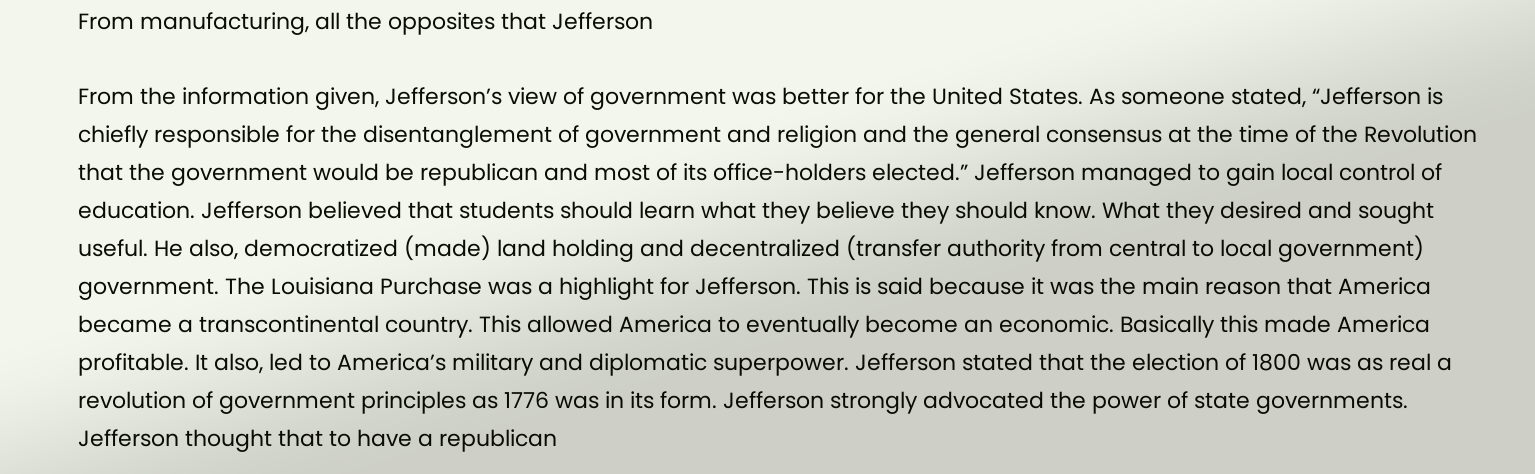From manufacturing, all the opposites that Jefferson

From the information given, Jefferson’s view of government was better for the United States. As someone stated, “Jefferson is chiefly responsible for the disentanglement of government and religion and the general consensus at the time of the Revolution that the government would be republican and most of its office-holders elected.” Jefferson managed to gain local control of education. Jefferson believed that students should learn what they believe they should know. What they desired and sought useful. He also, democratized (made) land holding and decentralized (transfer authority from central to local government) government. The Louisiana Purchase was a highlight for Jefferson. This is said because it was the main reason that America became a transcontinental country. This allowed America to eventually become an economic. Basically this made America profitable. It also, led to America’s military and diplomatic superpower. Jefferson stated that the election of 1800 was as real a revolution of government principles as 1776 was in its form. Jefferson strongly advocated the power of state governments. Jefferson thought that to have a republican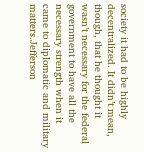society it had to be highly decentralized. It didn’t mean, though, that he thought it wasn’t necessary for the federal government to have all the necessary strength when it came to diplomatic and military matters.Jefferson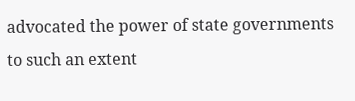advocated the power of state governments to such an extent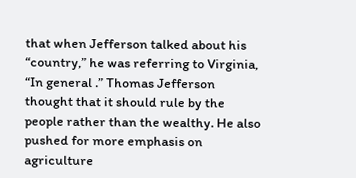that when Jefferson talked about his “country,” he was referring to Virginia, “In general .” Thomas Jefferson thought that it should rule by the people rather than the wealthy. He also pushed for more emphasis on agriculture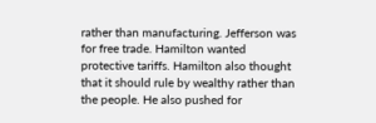rather than manufacturing. Jefferson was for free trade. Hamilton wanted protective tariffs. Hamilton also thought that it should rule by wealthy rather than the people. He also pushed for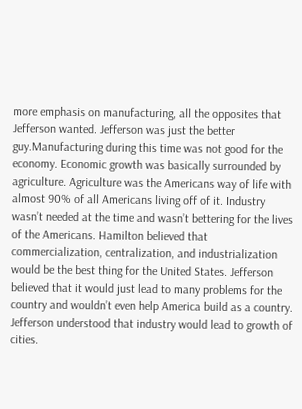more emphasis on manufacturing, all the opposites that Jefferson wanted. Jefferson was just the better guy.Manufacturing during this time was not good for the economy. Economic growth was basically surrounded by agriculture. Agriculture was the Americans way of life with almost 90% of all Americans living off of it. Industry wasn’t needed at the time and wasn’t bettering for the lives of the Americans. Hamilton believed that commercialization, centralization, and industrialization would be the best thing for the United States. Jefferson believed that it would just lead to many problems for the country and wouldn’t even help America build as a country. Jefferson understood that industry would lead to growth of cities.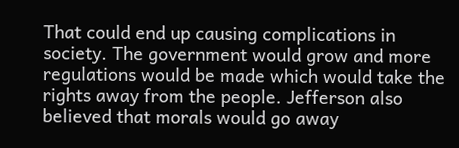That could end up causing complications in society. The government would grow and more regulations would be made which would take the rights away from the people. Jefferson also believed that morals would go away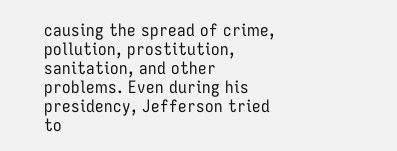causing the spread of crime, pollution, prostitution, sanitation, and other problems. Even during his presidency, Jefferson tried to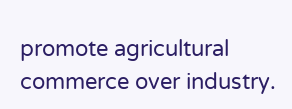promote agricultural commerce over industry.